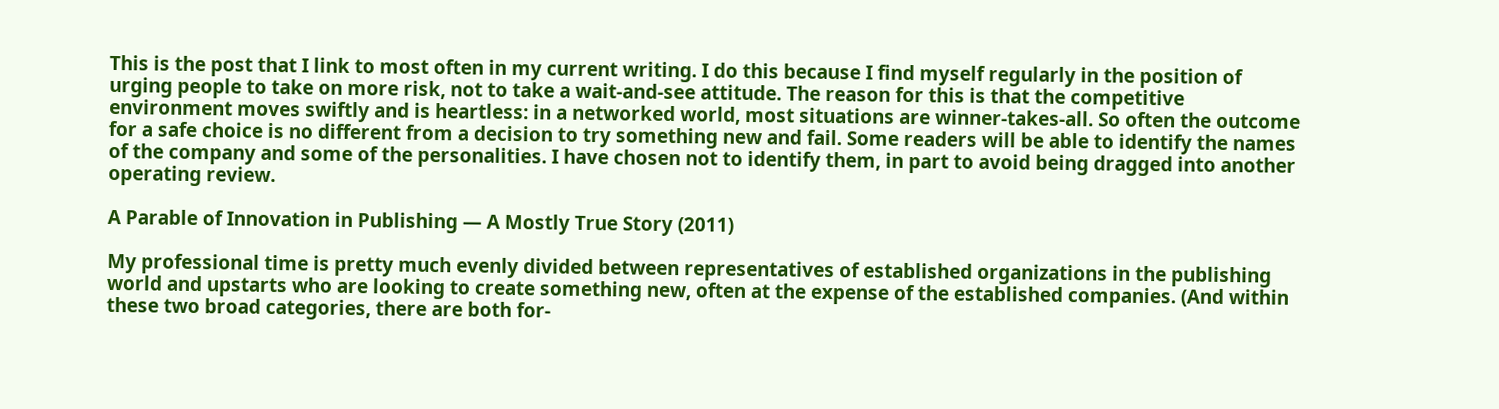This is the post that I link to most often in my current writing. I do this because I find myself regularly in the position of urging people to take on more risk, not to take a wait-and-see attitude. The reason for this is that the competitive environment moves swiftly and is heartless: in a networked world, most situations are winner-takes-all. So often the outcome for a safe choice is no different from a decision to try something new and fail. Some readers will be able to identify the names of the company and some of the personalities. I have chosen not to identify them, in part to avoid being dragged into another operating review.

A Parable of Innovation in Publishing — A Mostly True Story (2011)

My professional time is pretty much evenly divided between representatives of established organizations in the publishing world and upstarts who are looking to create something new, often at the expense of the established companies. (And within these two broad categories, there are both for-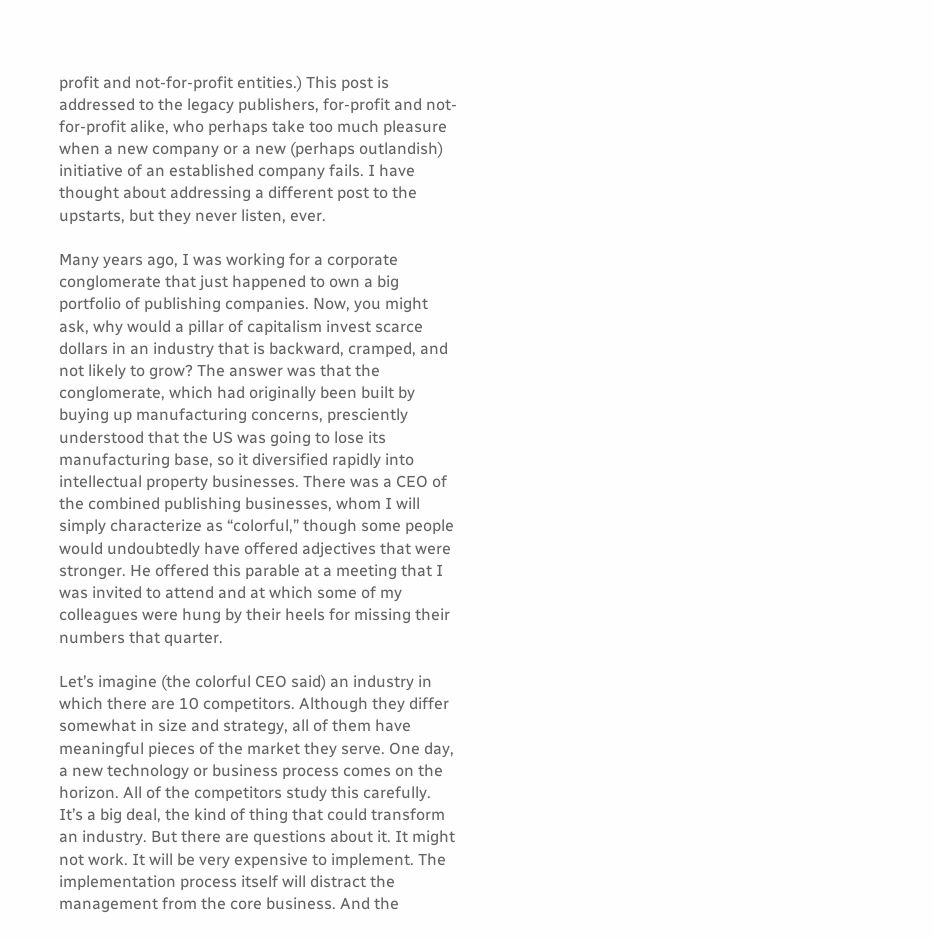profit and not-for-profit entities.) This post is addressed to the legacy publishers, for-profit and not-for-profit alike, who perhaps take too much pleasure when a new company or a new (perhaps outlandish) initiative of an established company fails. I have thought about addressing a different post to the upstarts, but they never listen, ever.

Many years ago, I was working for a corporate conglomerate that just happened to own a big portfolio of publishing companies. Now, you might ask, why would a pillar of capitalism invest scarce dollars in an industry that is backward, cramped, and not likely to grow? The answer was that the conglomerate, which had originally been built by buying up manufacturing concerns, presciently understood that the US was going to lose its manufacturing base, so it diversified rapidly into intellectual property businesses. There was a CEO of the combined publishing businesses, whom I will simply characterize as “colorful,” though some people would undoubtedly have offered adjectives that were stronger. He offered this parable at a meeting that I was invited to attend and at which some of my colleagues were hung by their heels for missing their numbers that quarter.

Let’s imagine (the colorful CEO said) an industry in which there are 10 competitors. Although they differ somewhat in size and strategy, all of them have meaningful pieces of the market they serve. One day, a new technology or business process comes on the horizon. All of the competitors study this carefully. It’s a big deal, the kind of thing that could transform an industry. But there are questions about it. It might not work. It will be very expensive to implement. The implementation process itself will distract the management from the core business. And the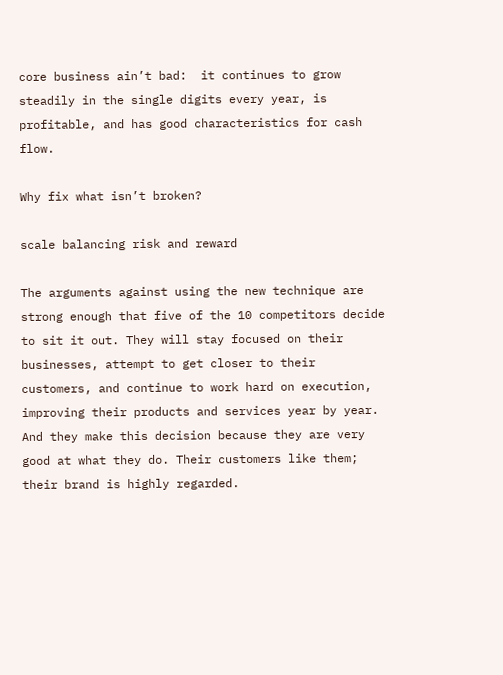core business ain’t bad:  it continues to grow steadily in the single digits every year, is profitable, and has good characteristics for cash flow.

Why fix what isn’t broken?

scale balancing risk and reward

The arguments against using the new technique are strong enough that five of the 10 competitors decide to sit it out. They will stay focused on their businesses, attempt to get closer to their customers, and continue to work hard on execution, improving their products and services year by year. And they make this decision because they are very good at what they do. Their customers like them; their brand is highly regarded.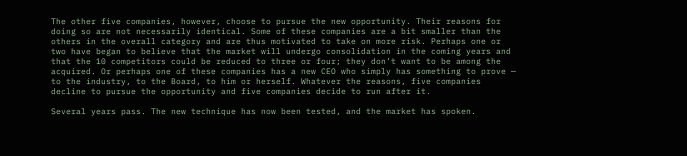The other five companies, however, choose to pursue the new opportunity. Their reasons for doing so are not necessarily identical. Some of these companies are a bit smaller than the others in the overall category and are thus motivated to take on more risk. Perhaps one or two have began to believe that the market will undergo consolidation in the coming years and that the 10 competitors could be reduced to three or four; they don’t want to be among the acquired. Or perhaps one of these companies has a new CEO who simply has something to prove — to the industry, to the Board, to him or herself. Whatever the reasons, five companies decline to pursue the opportunity and five companies decide to run after it.

Several years pass. The new technique has now been tested, and the market has spoken.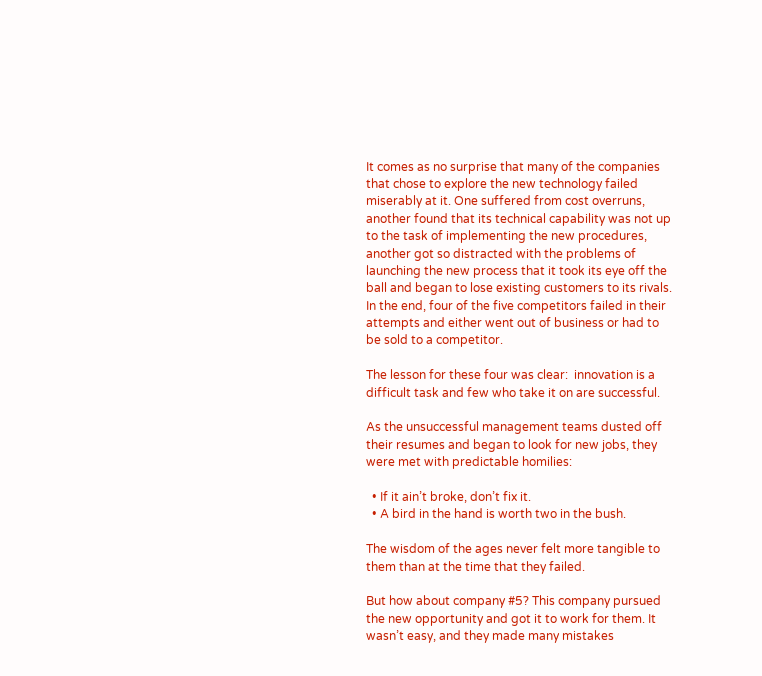It comes as no surprise that many of the companies that chose to explore the new technology failed miserably at it. One suffered from cost overruns, another found that its technical capability was not up to the task of implementing the new procedures, another got so distracted with the problems of launching the new process that it took its eye off the ball and began to lose existing customers to its rivals. In the end, four of the five competitors failed in their attempts and either went out of business or had to be sold to a competitor.

The lesson for these four was clear:  innovation is a difficult task and few who take it on are successful.

As the unsuccessful management teams dusted off their resumes and began to look for new jobs, they were met with predictable homilies:

  • If it ain’t broke, don’t fix it.
  • A bird in the hand is worth two in the bush.

The wisdom of the ages never felt more tangible to them than at the time that they failed.

But how about company #5? This company pursued the new opportunity and got it to work for them. It wasn’t easy, and they made many mistakes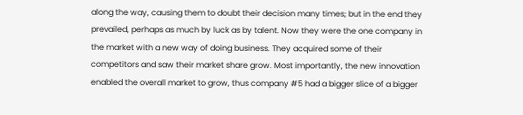along the way, causing them to doubt their decision many times; but in the end they prevailed, perhaps as much by luck as by talent. Now they were the one company in the market with a new way of doing business. They acquired some of their competitors and saw their market share grow. Most importantly, the new innovation enabled the overall market to grow, thus company #5 had a bigger slice of a bigger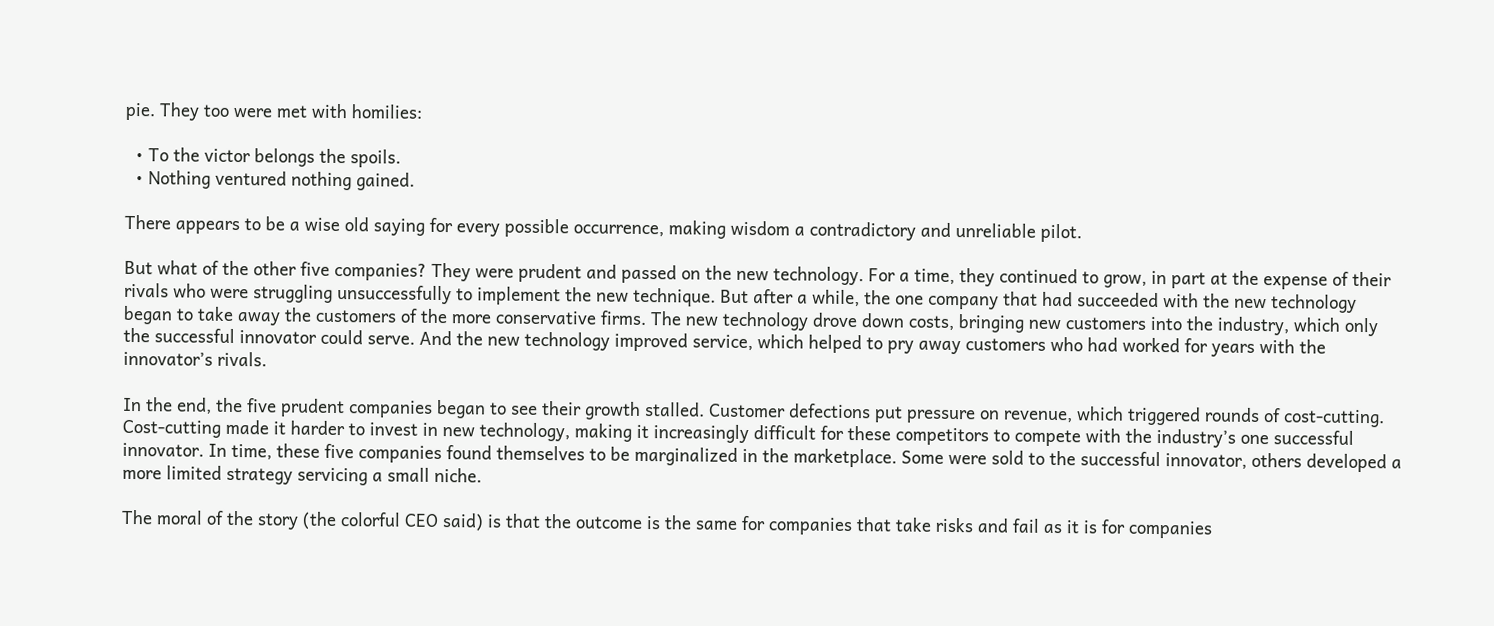pie. They too were met with homilies:

  • To the victor belongs the spoils.
  • Nothing ventured nothing gained.

There appears to be a wise old saying for every possible occurrence, making wisdom a contradictory and unreliable pilot.

But what of the other five companies? They were prudent and passed on the new technology. For a time, they continued to grow, in part at the expense of their rivals who were struggling unsuccessfully to implement the new technique. But after a while, the one company that had succeeded with the new technology began to take away the customers of the more conservative firms. The new technology drove down costs, bringing new customers into the industry, which only the successful innovator could serve. And the new technology improved service, which helped to pry away customers who had worked for years with the innovator’s rivals.

In the end, the five prudent companies began to see their growth stalled. Customer defections put pressure on revenue, which triggered rounds of cost-cutting. Cost-cutting made it harder to invest in new technology, making it increasingly difficult for these competitors to compete with the industry’s one successful innovator. In time, these five companies found themselves to be marginalized in the marketplace. Some were sold to the successful innovator, others developed a more limited strategy servicing a small niche.

The moral of the story (the colorful CEO said) is that the outcome is the same for companies that take risks and fail as it is for companies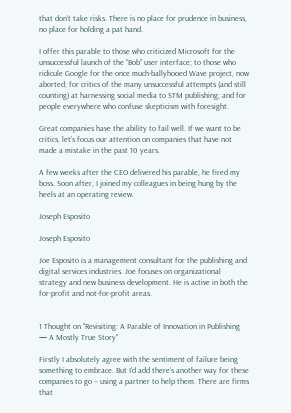that don’t take risks. There is no place for prudence in business, no place for holding a pat hand.

I offer this parable to those who criticized Microsoft for the unsuccessful launch of the “Bob” user interface; to those who ridicule Google for the once much-ballyhooed Wave project, now aborted; for critics of the many unsuccessful attempts (and still counting) at harnessing social media to STM publishing; and for people everywhere who confuse skepticism with foresight.

Great companies have the ability to fail well. If we want to be critics, let’s focus our attention on companies that have not made a mistake in the past 10 years.

A few weeks after the CEO delivered his parable, he fired my boss. Soon after, I joined my colleagues in being hung by the heels at an operating review.

Joseph Esposito

Joseph Esposito

Joe Esposito is a management consultant for the publishing and digital services industries. Joe focuses on organizational strategy and new business development. He is active in both the for-profit and not-for-profit areas.


1 Thought on "Revisiting: A Parable of Innovation in Publishing — A Mostly True Story"

Firstly I absolutely agree with the sentiment of failure being something to embrace. But I’d add there’s another way for these companies to go – using a partner to help them. There are firms that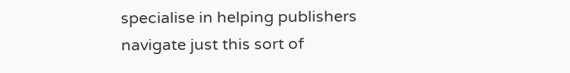specialise in helping publishers navigate just this sort of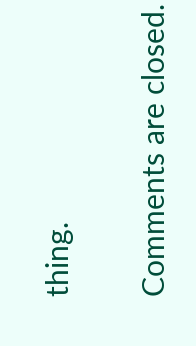thing.

Comments are closed.